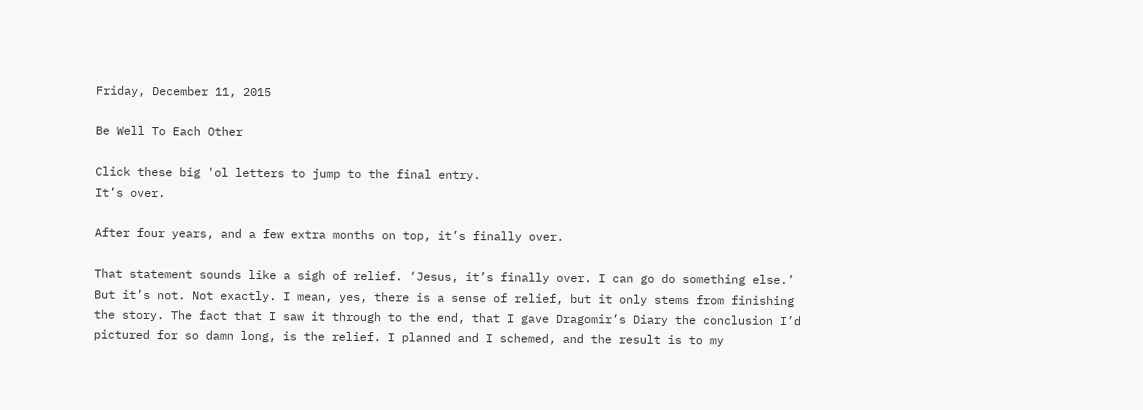Friday, December 11, 2015

Be Well To Each Other

Click these big 'ol letters to jump to the final entry.
It’s over.

After four years, and a few extra months on top, it’s finally over.

That statement sounds like a sigh of relief. ‘Jesus, it’s finally over. I can go do something else.’ But it’s not. Not exactly. I mean, yes, there is a sense of relief, but it only stems from finishing the story. The fact that I saw it through to the end, that I gave Dragomir’s Diary the conclusion I’d pictured for so damn long, is the relief. I planned and I schemed, and the result is to my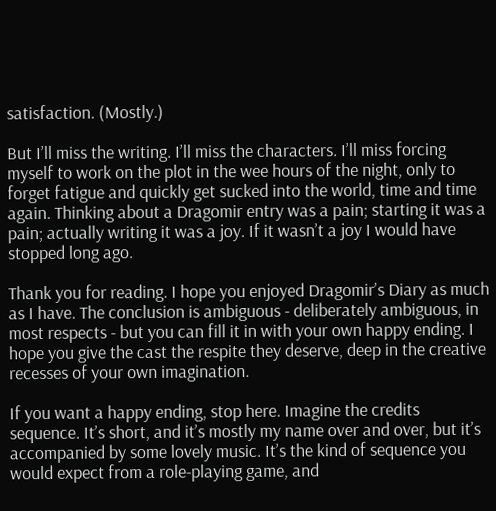satisfaction. (Mostly.)

But I’ll miss the writing. I’ll miss the characters. I’ll miss forcing myself to work on the plot in the wee hours of the night, only to forget fatigue and quickly get sucked into the world, time and time again. Thinking about a Dragomir entry was a pain; starting it was a pain; actually writing it was a joy. If it wasn’t a joy I would have stopped long ago.

Thank you for reading. I hope you enjoyed Dragomir’s Diary as much as I have. The conclusion is ambiguous - deliberately ambiguous, in most respects - but you can fill it in with your own happy ending. I hope you give the cast the respite they deserve, deep in the creative recesses of your own imagination.

If you want a happy ending, stop here. Imagine the credits sequence. It’s short, and it’s mostly my name over and over, but it’s accompanied by some lovely music. It’s the kind of sequence you would expect from a role-playing game, and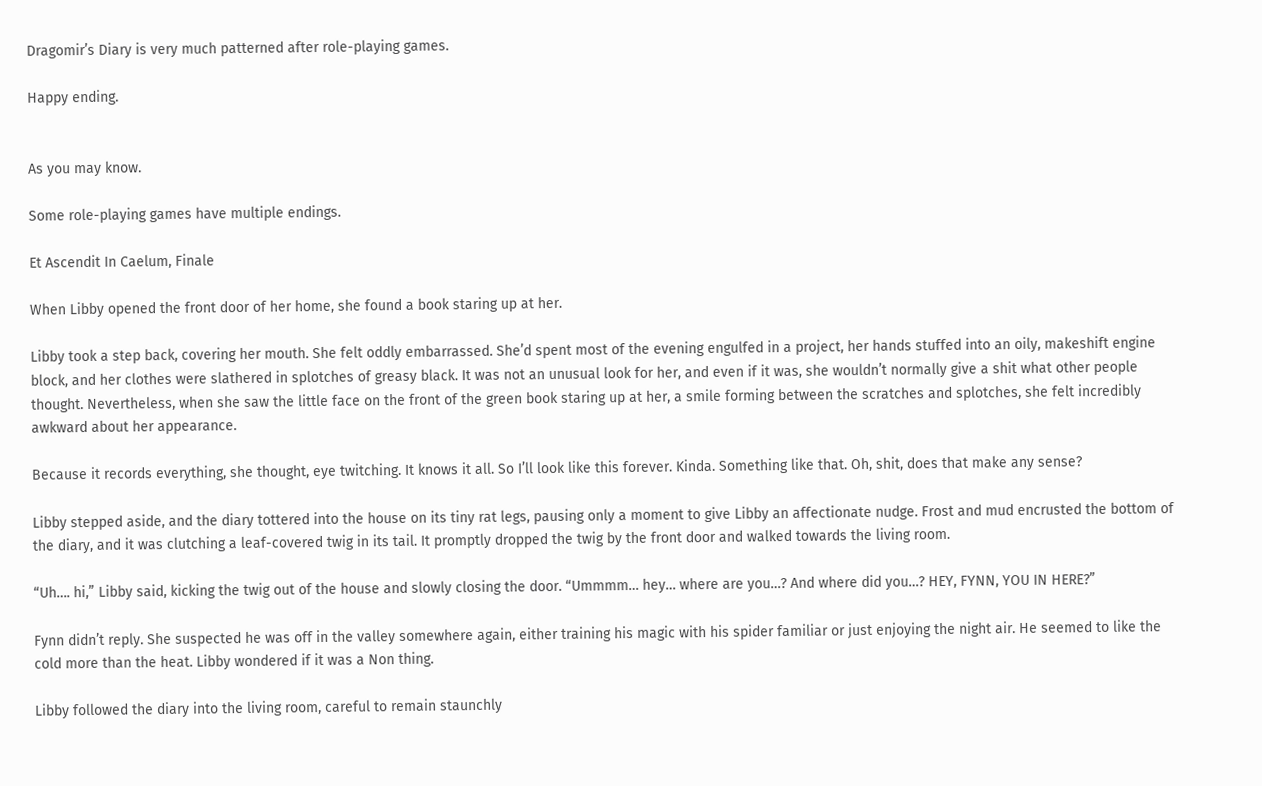Dragomir’s Diary is very much patterned after role-playing games.

Happy ending.


As you may know.

Some role-playing games have multiple endings.

Et Ascendit In Caelum, Finale

When Libby opened the front door of her home, she found a book staring up at her.

Libby took a step back, covering her mouth. She felt oddly embarrassed. She’d spent most of the evening engulfed in a project, her hands stuffed into an oily, makeshift engine block, and her clothes were slathered in splotches of greasy black. It was not an unusual look for her, and even if it was, she wouldn’t normally give a shit what other people thought. Nevertheless, when she saw the little face on the front of the green book staring up at her, a smile forming between the scratches and splotches, she felt incredibly awkward about her appearance.

Because it records everything, she thought, eye twitching. It knows it all. So I’ll look like this forever. Kinda. Something like that. Oh, shit, does that make any sense?

Libby stepped aside, and the diary tottered into the house on its tiny rat legs, pausing only a moment to give Libby an affectionate nudge. Frost and mud encrusted the bottom of the diary, and it was clutching a leaf-covered twig in its tail. It promptly dropped the twig by the front door and walked towards the living room.

“Uh…. hi,” Libby said, kicking the twig out of the house and slowly closing the door. “Ummmm… hey… where are you…? And where did you…? HEY, FYNN, YOU IN HERE?”

Fynn didn’t reply. She suspected he was off in the valley somewhere again, either training his magic with his spider familiar or just enjoying the night air. He seemed to like the cold more than the heat. Libby wondered if it was a Non thing.

Libby followed the diary into the living room, careful to remain staunchly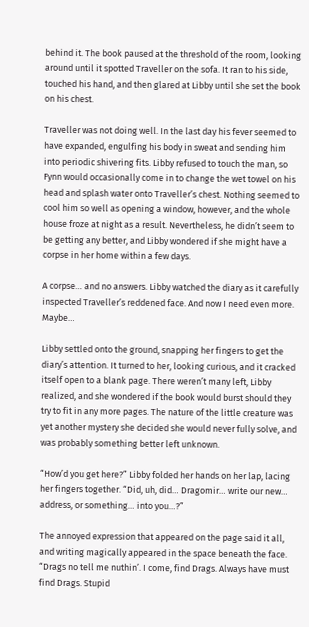behind it. The book paused at the threshold of the room, looking around until it spotted Traveller on the sofa. It ran to his side, touched his hand, and then glared at Libby until she set the book on his chest.

Traveller was not doing well. In the last day his fever seemed to have expanded, engulfing his body in sweat and sending him into periodic shivering fits. Libby refused to touch the man, so Fynn would occasionally come in to change the wet towel on his head and splash water onto Traveller’s chest. Nothing seemed to cool him so well as opening a window, however, and the whole house froze at night as a result. Nevertheless, he didn’t seem to be getting any better, and Libby wondered if she might have a corpse in her home within a few days.

A corpse… and no answers. Libby watched the diary as it carefully inspected Traveller’s reddened face. And now I need even more. Maybe…

Libby settled onto the ground, snapping her fingers to get the diary’s attention. It turned to her, looking curious, and it cracked itself open to a blank page. There weren’t many left, Libby realized, and she wondered if the book would burst should they try to fit in any more pages. The nature of the little creature was yet another mystery she decided she would never fully solve, and was probably something better left unknown.

“How’d you get here?” Libby folded her hands on her lap, lacing her fingers together. “Did, uh, did… Dragomir… write our new… address, or something… into you…?”

The annoyed expression that appeared on the page said it all, and writing magically appeared in the space beneath the face. “Drags no tell me nuthin’. I come, find Drags. Always have must find Drags. Stupid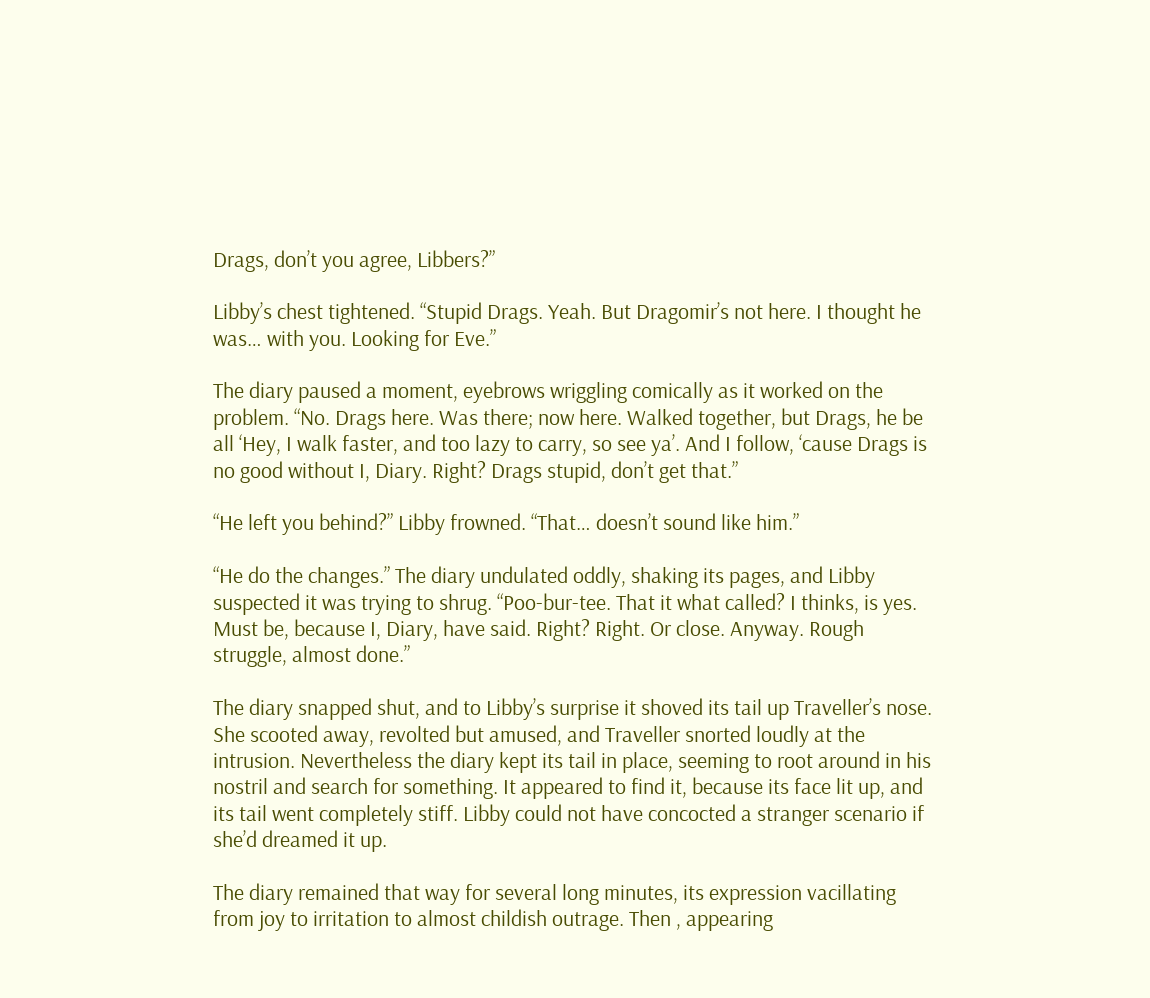Drags, don’t you agree, Libbers?”

Libby’s chest tightened. “Stupid Drags. Yeah. But Dragomir’s not here. I thought he was… with you. Looking for Eve.”

The diary paused a moment, eyebrows wriggling comically as it worked on the problem. “No. Drags here. Was there; now here. Walked together, but Drags, he be all ‘Hey, I walk faster, and too lazy to carry, so see ya’. And I follow, ‘cause Drags is no good without I, Diary. Right? Drags stupid, don’t get that.”

“He left you behind?” Libby frowned. “That… doesn’t sound like him.”

“He do the changes.” The diary undulated oddly, shaking its pages, and Libby suspected it was trying to shrug. “Poo-bur-tee. That it what called? I thinks, is yes. Must be, because I, Diary, have said. Right? Right. Or close. Anyway. Rough struggle, almost done.”

The diary snapped shut, and to Libby’s surprise it shoved its tail up Traveller’s nose. She scooted away, revolted but amused, and Traveller snorted loudly at the intrusion. Nevertheless the diary kept its tail in place, seeming to root around in his nostril and search for something. It appeared to find it, because its face lit up, and its tail went completely stiff. Libby could not have concocted a stranger scenario if she’d dreamed it up.

The diary remained that way for several long minutes, its expression vacillating from joy to irritation to almost childish outrage. Then , appearing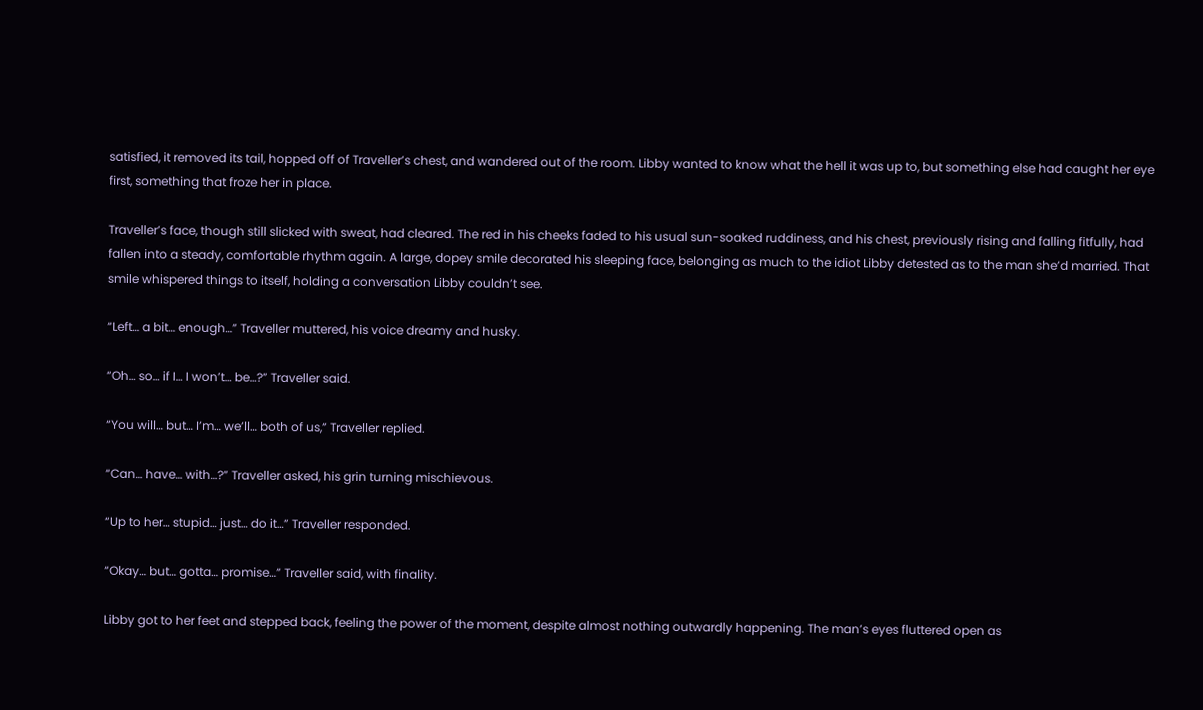satisfied, it removed its tail, hopped off of Traveller’s chest, and wandered out of the room. Libby wanted to know what the hell it was up to, but something else had caught her eye first, something that froze her in place.

Traveller’s face, though still slicked with sweat, had cleared. The red in his cheeks faded to his usual sun-soaked ruddiness, and his chest, previously rising and falling fitfully, had fallen into a steady, comfortable rhythm again. A large, dopey smile decorated his sleeping face, belonging as much to the idiot Libby detested as to the man she’d married. That smile whispered things to itself, holding a conversation Libby couldn’t see.

“Left… a bit… enough…” Traveller muttered, his voice dreamy and husky.

“Oh… so… if I… I won’t… be…?” Traveller said.

“You will… but… I’m… we’ll… both of us,” Traveller replied.

“Can… have… with…?” Traveller asked, his grin turning mischievous.

“Up to her… stupid… just… do it…” Traveller responded.

“Okay… but… gotta… promise…” Traveller said, with finality.

Libby got to her feet and stepped back, feeling the power of the moment, despite almost nothing outwardly happening. The man’s eyes fluttered open as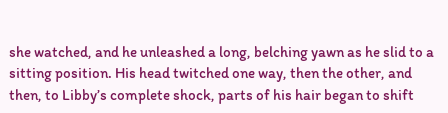she watched, and he unleashed a long, belching yawn as he slid to a sitting position. His head twitched one way, then the other, and then, to Libby’s complete shock, parts of his hair began to shift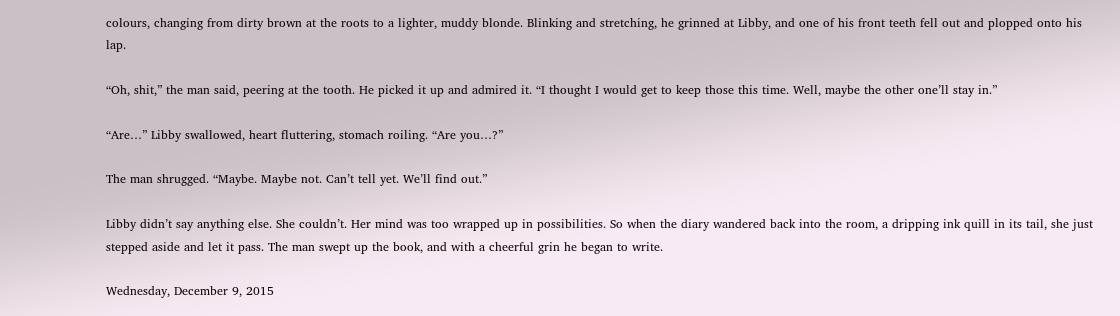colours, changing from dirty brown at the roots to a lighter, muddy blonde. Blinking and stretching, he grinned at Libby, and one of his front teeth fell out and plopped onto his lap.

“Oh, shit,” the man said, peering at the tooth. He picked it up and admired it. “I thought I would get to keep those this time. Well, maybe the other one’ll stay in.”

“Are…” Libby swallowed, heart fluttering, stomach roiling. “Are you…?”

The man shrugged. “Maybe. Maybe not. Can’t tell yet. We’ll find out.”

Libby didn’t say anything else. She couldn’t. Her mind was too wrapped up in possibilities. So when the diary wandered back into the room, a dripping ink quill in its tail, she just stepped aside and let it pass. The man swept up the book, and with a cheerful grin he began to write.

Wednesday, December 9, 2015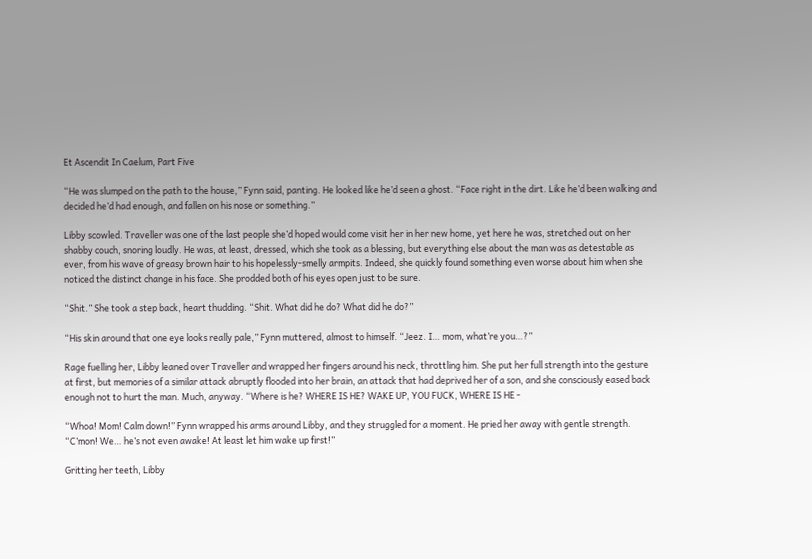Et Ascendit In Caelum, Part Five

“He was slumped on the path to the house,” Fynn said, panting. He looked like he’d seen a ghost. “Face right in the dirt. Like he’d been walking and decided he’d had enough, and fallen on his nose or something.”

Libby scowled. Traveller was one of the last people she’d hoped would come visit her in her new home, yet here he was, stretched out on her shabby couch, snoring loudly. He was, at least, dressed, which she took as a blessing, but everything else about the man was as detestable as ever, from his wave of greasy brown hair to his hopelessly-smelly armpits. Indeed, she quickly found something even worse about him when she noticed the distinct change in his face. She prodded both of his eyes open just to be sure.

“Shit.” She took a step back, heart thudding. “Shit. What did he do? What did he do?”

“His skin around that one eye looks really pale,” Fynn muttered, almost to himself. “Jeez. I… mom, what’re you…?”

Rage fuelling her, Libby leaned over Traveller and wrapped her fingers around his neck, throttling him. She put her full strength into the gesture at first, but memories of a similar attack abruptly flooded into her brain, an attack that had deprived her of a son, and she consciously eased back enough not to hurt the man. Much, anyway. “Where is he? WHERE IS HE? WAKE UP, YOU FUCK, WHERE IS HE -

“Whoa! Mom! Calm down!” Fynn wrapped his arms around Libby, and they struggled for a moment. He pried her away with gentle strength. “C’mon! We… he’s not even awake! At least let him wake up first!”

Gritting her teeth, Libby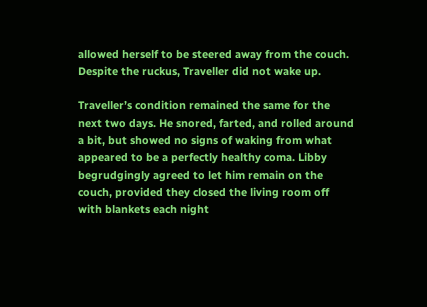allowed herself to be steered away from the couch. Despite the ruckus, Traveller did not wake up.

Traveller’s condition remained the same for the next two days. He snored, farted, and rolled around a bit, but showed no signs of waking from what appeared to be a perfectly healthy coma. Libby begrudgingly agreed to let him remain on the couch, provided they closed the living room off with blankets each night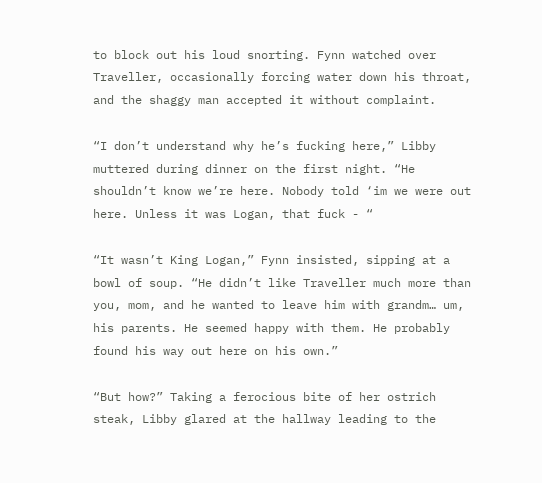to block out his loud snorting. Fynn watched over Traveller, occasionally forcing water down his throat, and the shaggy man accepted it without complaint.

“I don’t understand why he’s fucking here,” Libby muttered during dinner on the first night. “He shouldn’t know we’re here. Nobody told ‘im we were out here. Unless it was Logan, that fuck - “

“It wasn’t King Logan,” Fynn insisted, sipping at a bowl of soup. “He didn’t like Traveller much more than you, mom, and he wanted to leave him with grandm… um, his parents. He seemed happy with them. He probably found his way out here on his own.”

“But how?” Taking a ferocious bite of her ostrich steak, Libby glared at the hallway leading to the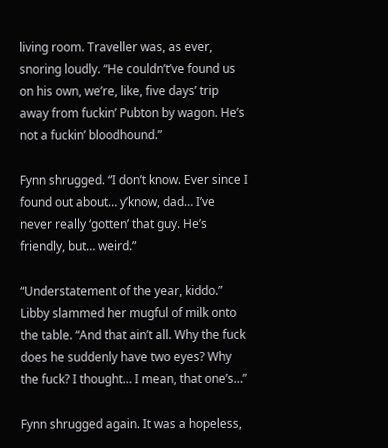living room. Traveller was, as ever, snoring loudly. “He couldn’t’ve found us on his own, we’re, like, five days’ trip away from fuckin’ Pubton by wagon. He’s not a fuckin’ bloodhound.”

Fynn shrugged. “I don’t know. Ever since I found out about… y’know, dad… I’ve never really ‘gotten’ that guy. He’s friendly, but… weird.”

“Understatement of the year, kiddo.” Libby slammed her mugful of milk onto the table. “And that ain’t all. Why the fuck does he suddenly have two eyes? Why the fuck? I thought… I mean, that one’s…”

Fynn shrugged again. It was a hopeless,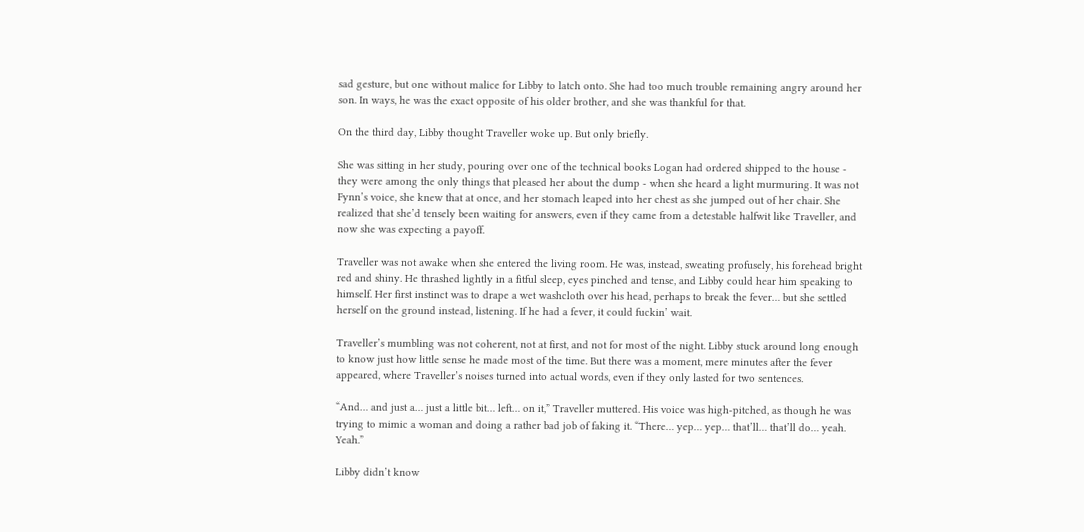sad gesture, but one without malice for Libby to latch onto. She had too much trouble remaining angry around her son. In ways, he was the exact opposite of his older brother, and she was thankful for that.

On the third day, Libby thought Traveller woke up. But only briefly.

She was sitting in her study, pouring over one of the technical books Logan had ordered shipped to the house - they were among the only things that pleased her about the dump - when she heard a light murmuring. It was not Fynn’s voice, she knew that at once, and her stomach leaped into her chest as she jumped out of her chair. She realized that she’d tensely been waiting for answers, even if they came from a detestable halfwit like Traveller, and now she was expecting a payoff.

Traveller was not awake when she entered the living room. He was, instead, sweating profusely, his forehead bright red and shiny. He thrashed lightly in a fitful sleep, eyes pinched and tense, and Libby could hear him speaking to himself. Her first instinct was to drape a wet washcloth over his head, perhaps to break the fever… but she settled herself on the ground instead, listening. If he had a fever, it could fuckin’ wait.

Traveller’s mumbling was not coherent, not at first, and not for most of the night. Libby stuck around long enough to know just how little sense he made most of the time. But there was a moment, mere minutes after the fever appeared, where Traveller’s noises turned into actual words, even if they only lasted for two sentences.

“And… and just a… just a little bit… left… on it,” Traveller muttered. His voice was high-pitched, as though he was trying to mimic a woman and doing a rather bad job of faking it. “There… yep… yep… that’ll… that’ll do… yeah. Yeah.”

Libby didn’t know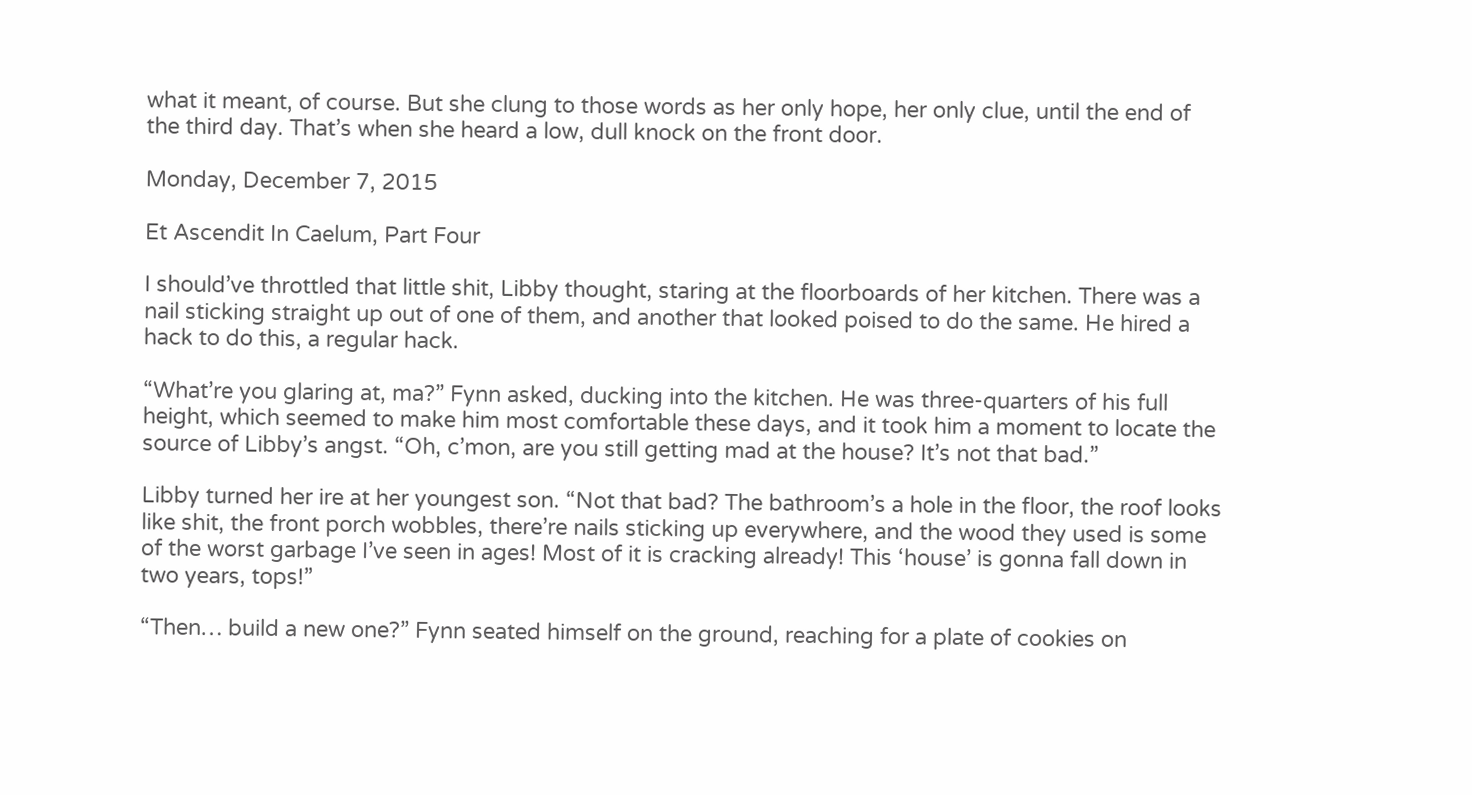what it meant, of course. But she clung to those words as her only hope, her only clue, until the end of the third day. That’s when she heard a low, dull knock on the front door.

Monday, December 7, 2015

Et Ascendit In Caelum, Part Four

I should’ve throttled that little shit, Libby thought, staring at the floorboards of her kitchen. There was a nail sticking straight up out of one of them, and another that looked poised to do the same. He hired a hack to do this, a regular hack.

“What’re you glaring at, ma?” Fynn asked, ducking into the kitchen. He was three-quarters of his full height, which seemed to make him most comfortable these days, and it took him a moment to locate the source of Libby’s angst. “Oh, c’mon, are you still getting mad at the house? It’s not that bad.”

Libby turned her ire at her youngest son. “Not that bad? The bathroom’s a hole in the floor, the roof looks like shit, the front porch wobbles, there’re nails sticking up everywhere, and the wood they used is some of the worst garbage I’ve seen in ages! Most of it is cracking already! This ‘house’ is gonna fall down in two years, tops!”

“Then… build a new one?” Fynn seated himself on the ground, reaching for a plate of cookies on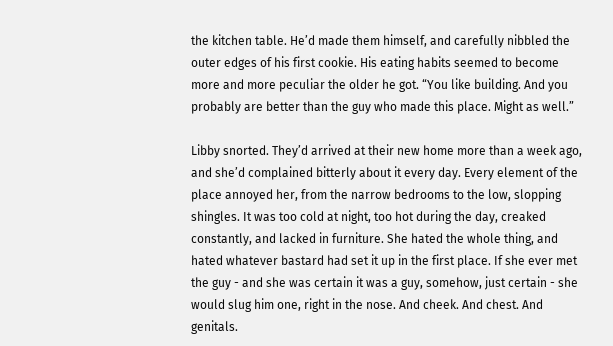the kitchen table. He’d made them himself, and carefully nibbled the outer edges of his first cookie. His eating habits seemed to become more and more peculiar the older he got. “You like building. And you probably are better than the guy who made this place. Might as well.”

Libby snorted. They’d arrived at their new home more than a week ago, and she’d complained bitterly about it every day. Every element of the place annoyed her, from the narrow bedrooms to the low, slopping shingles. It was too cold at night, too hot during the day, creaked constantly, and lacked in furniture. She hated the whole thing, and hated whatever bastard had set it up in the first place. If she ever met the guy - and she was certain it was a guy, somehow, just certain - she would slug him one, right in the nose. And cheek. And chest. And genitals.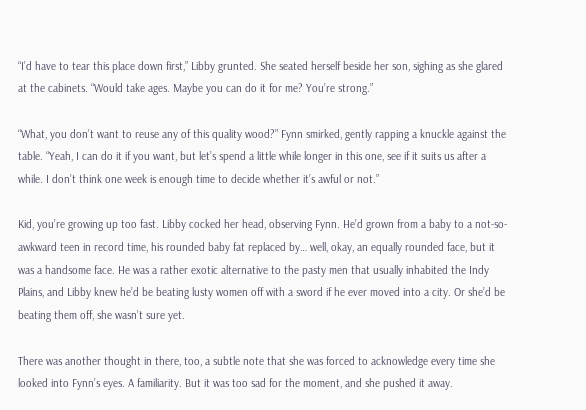“I’d have to tear this place down first,” Libby grunted. She seated herself beside her son, sighing as she glared at the cabinets. “Would take ages. Maybe you can do it for me? You’re strong.”

“What, you don’t want to reuse any of this quality wood?” Fynn smirked, gently rapping a knuckle against the table. “Yeah, I can do it if you want, but let’s spend a little while longer in this one, see if it suits us after a while. I don’t think one week is enough time to decide whether it’s awful or not.”

Kid, you’re growing up too fast. Libby cocked her head, observing Fynn. He’d grown from a baby to a not-so-awkward teen in record time, his rounded baby fat replaced by… well, okay, an equally rounded face, but it was a handsome face. He was a rather exotic alternative to the pasty men that usually inhabited the Indy Plains, and Libby knew he’d be beating lusty women off with a sword if he ever moved into a city. Or she’d be beating them off, she wasn’t sure yet.

There was another thought in there, too, a subtle note that she was forced to acknowledge every time she looked into Fynn’s eyes. A familiarity. But it was too sad for the moment, and she pushed it away.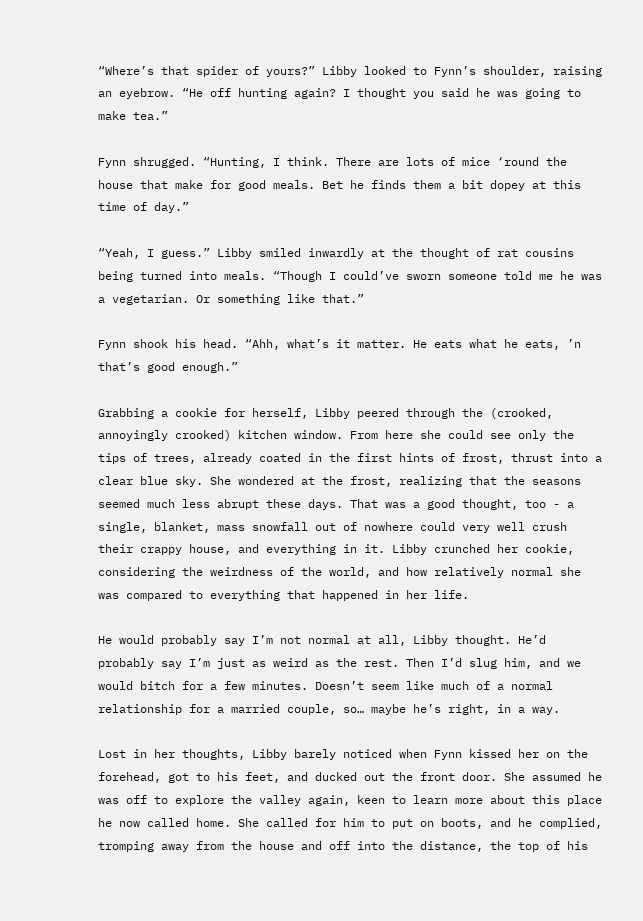“Where’s that spider of yours?” Libby looked to Fynn’s shoulder, raising an eyebrow. “He off hunting again? I thought you said he was going to make tea.”

Fynn shrugged. “Hunting, I think. There are lots of mice ‘round the house that make for good meals. Bet he finds them a bit dopey at this time of day.”

“Yeah, I guess.” Libby smiled inwardly at the thought of rat cousins being turned into meals. “Though I could’ve sworn someone told me he was a vegetarian. Or something like that.”

Fynn shook his head. “Ahh, what’s it matter. He eats what he eats, ’n that’s good enough.”

Grabbing a cookie for herself, Libby peered through the (crooked, annoyingly crooked) kitchen window. From here she could see only the tips of trees, already coated in the first hints of frost, thrust into a clear blue sky. She wondered at the frost, realizing that the seasons seemed much less abrupt these days. That was a good thought, too - a single, blanket, mass snowfall out of nowhere could very well crush their crappy house, and everything in it. Libby crunched her cookie, considering the weirdness of the world, and how relatively normal she was compared to everything that happened in her life.

He would probably say I’m not normal at all, Libby thought. He’d probably say I’m just as weird as the rest. Then I’d slug him, and we would bitch for a few minutes. Doesn’t seem like much of a normal relationship for a married couple, so… maybe he’s right, in a way.

Lost in her thoughts, Libby barely noticed when Fynn kissed her on the forehead, got to his feet, and ducked out the front door. She assumed he was off to explore the valley again, keen to learn more about this place he now called home. She called for him to put on boots, and he complied, tromping away from the house and off into the distance, the top of his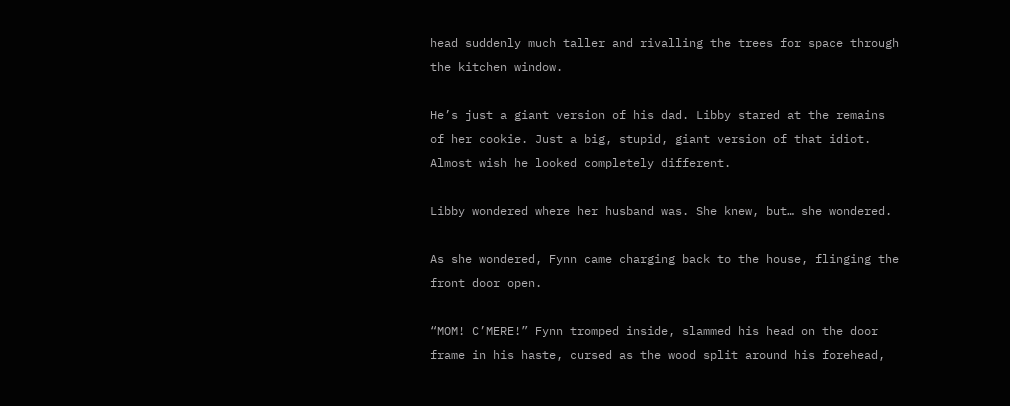head suddenly much taller and rivalling the trees for space through the kitchen window.

He’s just a giant version of his dad. Libby stared at the remains of her cookie. Just a big, stupid, giant version of that idiot. Almost wish he looked completely different.

Libby wondered where her husband was. She knew, but… she wondered.

As she wondered, Fynn came charging back to the house, flinging the front door open.

“MOM! C’MERE!” Fynn tromped inside, slammed his head on the door frame in his haste, cursed as the wood split around his forehead,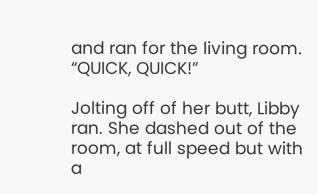and ran for the living room. “QUICK, QUICK!”

Jolting off of her butt, Libby ran. She dashed out of the room, at full speed but with a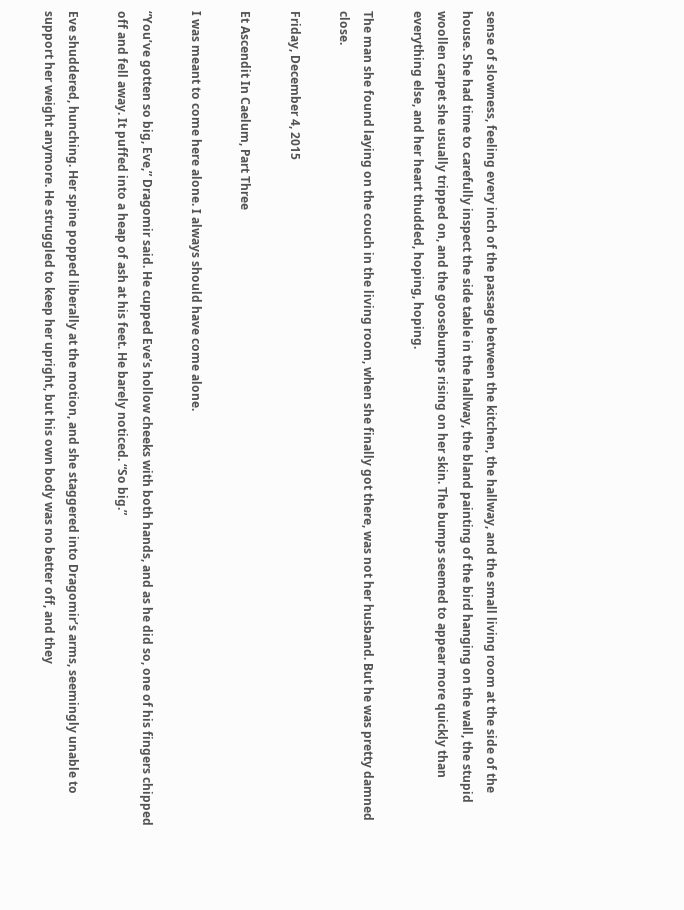sense of slowness, feeling every inch of the passage between the kitchen, the hallway, and the small living room at the side of the house. She had time to carefully inspect the side table in the hallway, the bland painting of the bird hanging on the wall, the stupid woollen carpet she usually tripped on, and the goosebumps rising on her skin. The bumps seemed to appear more quickly than everything else, and her heart thudded, hoping, hoping.

The man she found laying on the couch in the living room, when she finally got there, was not her husband. But he was pretty damned close.

Friday, December 4, 2015

Et Ascendit In Caelum, Part Three

I was meant to come here alone. I always should have come alone.

“You’ve gotten so big, Eve,” Dragomir said. He cupped Eve’s hollow cheeks with both hands, and as he did so, one of his fingers chipped off and fell away. It puffed into a heap of ash at his feet. He barely noticed. “So big.”

Eve shuddered, hunching. Her spine popped liberally at the motion, and she staggered into Dragomir’s arms, seemingly unable to support her weight anymore. He struggled to keep her upright, but his own body was no better off, and they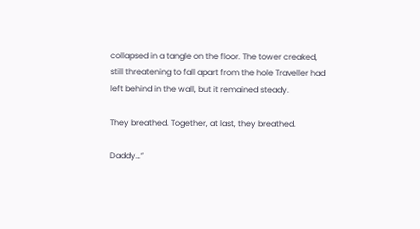collapsed in a tangle on the floor. The tower creaked, still threatening to fall apart from the hole Traveller had left behind in the wall, but it remained steady.

They breathed. Together, at last, they breathed.

Daddy…”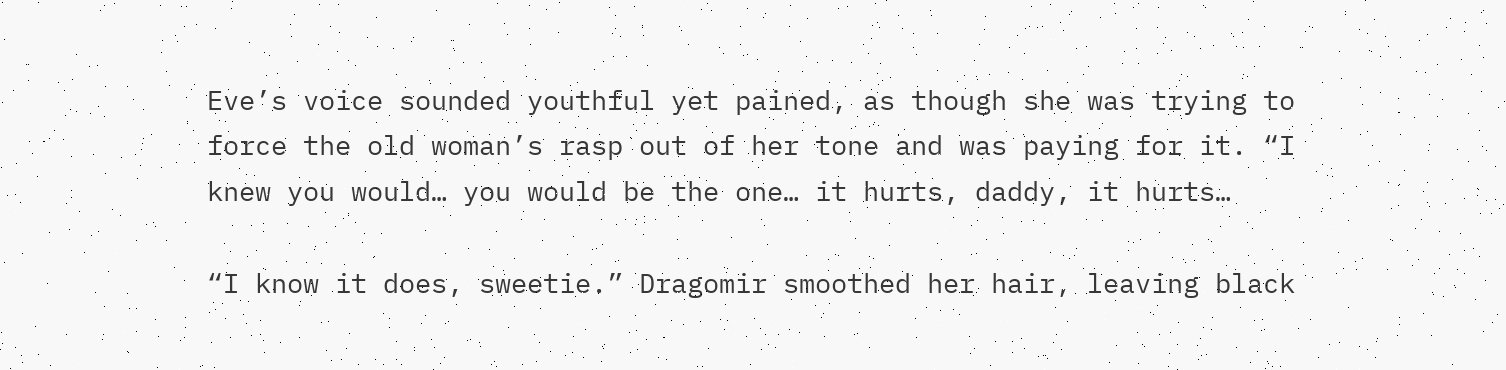Eve’s voice sounded youthful yet pained, as though she was trying to force the old woman’s rasp out of her tone and was paying for it. “I knew you would… you would be the one… it hurts, daddy, it hurts…

“I know it does, sweetie.” Dragomir smoothed her hair, leaving black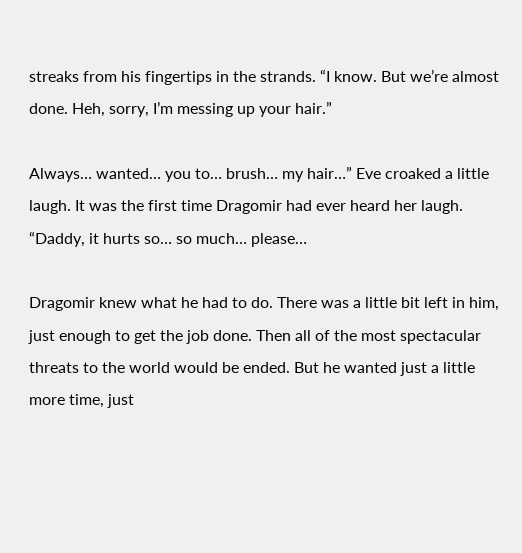streaks from his fingertips in the strands. “I know. But we’re almost done. Heh, sorry, I’m messing up your hair.”

Always… wanted… you to… brush… my hair…” Eve croaked a little laugh. It was the first time Dragomir had ever heard her laugh. “Daddy, it hurts so… so much… please…

Dragomir knew what he had to do. There was a little bit left in him, just enough to get the job done. Then all of the most spectacular threats to the world would be ended. But he wanted just a little more time, just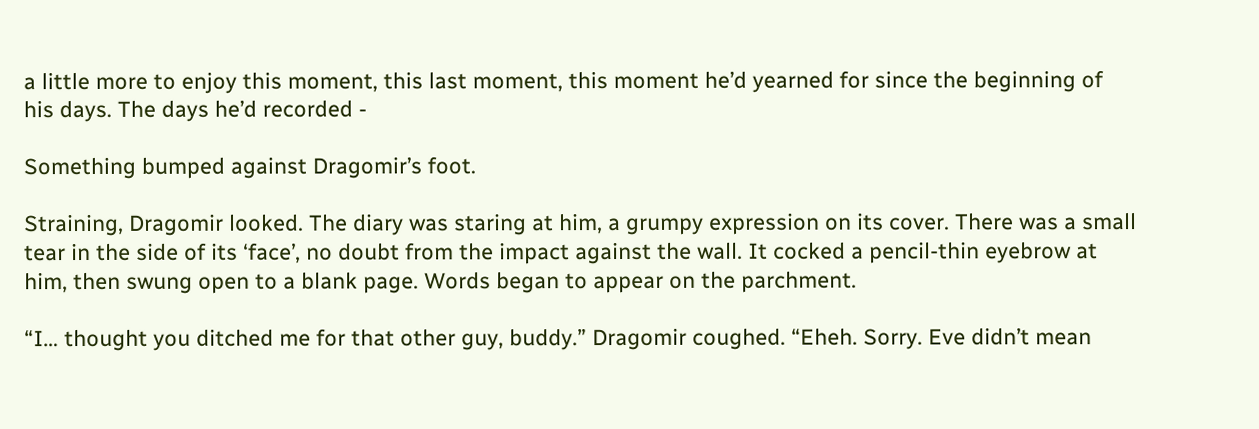a little more to enjoy this moment, this last moment, this moment he’d yearned for since the beginning of his days. The days he’d recorded -

Something bumped against Dragomir’s foot.

Straining, Dragomir looked. The diary was staring at him, a grumpy expression on its cover. There was a small tear in the side of its ‘face’, no doubt from the impact against the wall. It cocked a pencil-thin eyebrow at him, then swung open to a blank page. Words began to appear on the parchment.

“I… thought you ditched me for that other guy, buddy.” Dragomir coughed. “Eheh. Sorry. Eve didn’t mean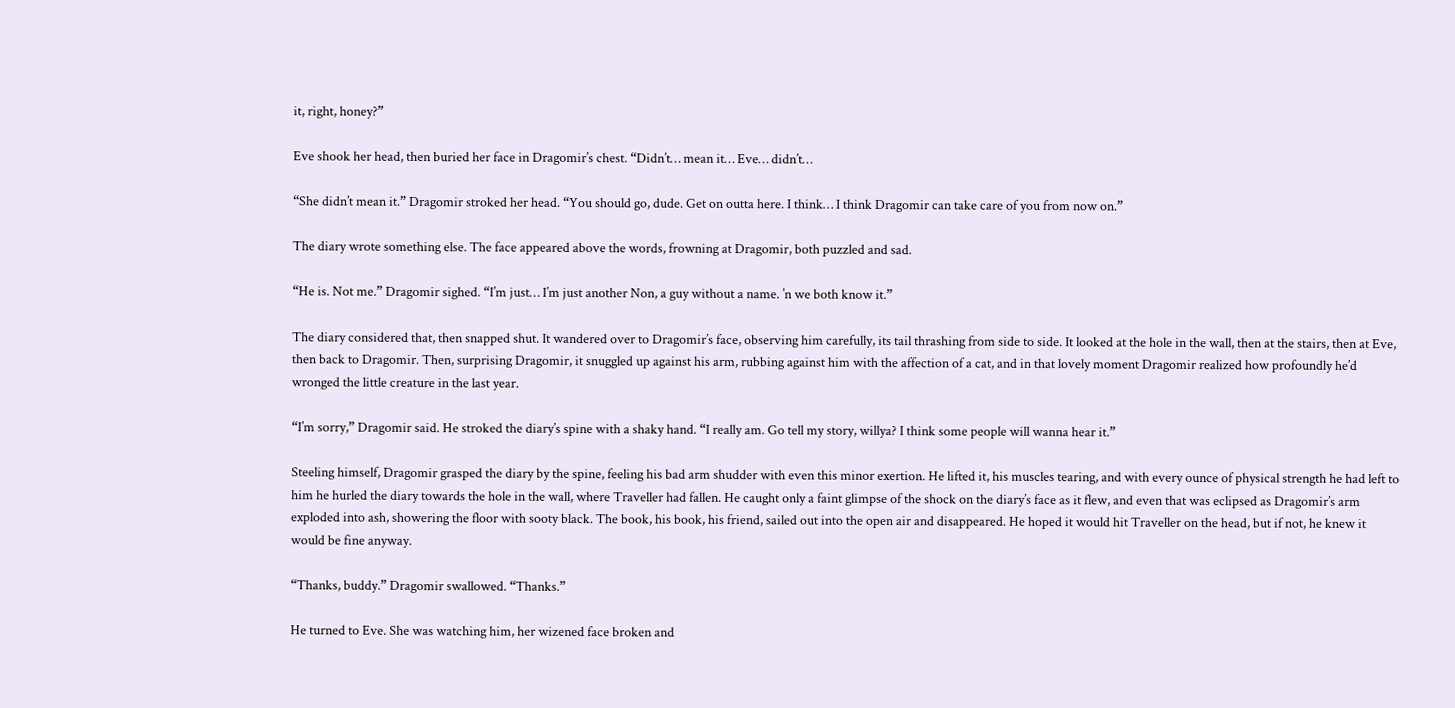it, right, honey?”

Eve shook her head, then buried her face in Dragomir’s chest. “Didn’t… mean it… Eve… didn’t…

“She didn’t mean it.” Dragomir stroked her head. “You should go, dude. Get on outta here. I think… I think Dragomir can take care of you from now on.”

The diary wrote something else. The face appeared above the words, frowning at Dragomir, both puzzled and sad.

“He is. Not me.” Dragomir sighed. “I’m just… I’m just another Non, a guy without a name. ’n we both know it.”

The diary considered that, then snapped shut. It wandered over to Dragomir’s face, observing him carefully, its tail thrashing from side to side. It looked at the hole in the wall, then at the stairs, then at Eve, then back to Dragomir. Then, surprising Dragomir, it snuggled up against his arm, rubbing against him with the affection of a cat, and in that lovely moment Dragomir realized how profoundly he’d wronged the little creature in the last year.

“I’m sorry,” Dragomir said. He stroked the diary’s spine with a shaky hand. “I really am. Go tell my story, willya? I think some people will wanna hear it.”

Steeling himself, Dragomir grasped the diary by the spine, feeling his bad arm shudder with even this minor exertion. He lifted it, his muscles tearing, and with every ounce of physical strength he had left to him he hurled the diary towards the hole in the wall, where Traveller had fallen. He caught only a faint glimpse of the shock on the diary’s face as it flew, and even that was eclipsed as Dragomir’s arm exploded into ash, showering the floor with sooty black. The book, his book, his friend, sailed out into the open air and disappeared. He hoped it would hit Traveller on the head, but if not, he knew it would be fine anyway.

“Thanks, buddy.” Dragomir swallowed. “Thanks.”

He turned to Eve. She was watching him, her wizened face broken and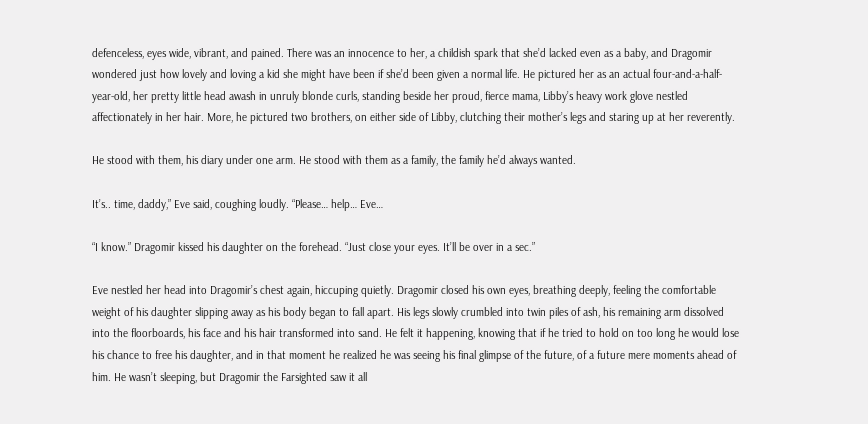defenceless, eyes wide, vibrant, and pained. There was an innocence to her, a childish spark that she’d lacked even as a baby, and Dragomir wondered just how lovely and loving a kid she might have been if she’d been given a normal life. He pictured her as an actual four-and-a-half-year-old, her pretty little head awash in unruly blonde curls, standing beside her proud, fierce mama, Libby’s heavy work glove nestled affectionately in her hair. More, he pictured two brothers, on either side of Libby, clutching their mother’s legs and staring up at her reverently.

He stood with them, his diary under one arm. He stood with them as a family, the family he’d always wanted.

It’s.. time, daddy,” Eve said, coughing loudly. “Please… help… Eve…

“I know.” Dragomir kissed his daughter on the forehead. “Just close your eyes. It’ll be over in a sec.”

Eve nestled her head into Dragomir’s chest again, hiccuping quietly. Dragomir closed his own eyes, breathing deeply, feeling the comfortable weight of his daughter slipping away as his body began to fall apart. His legs slowly crumbled into twin piles of ash, his remaining arm dissolved into the floorboards, his face and his hair transformed into sand. He felt it happening, knowing that if he tried to hold on too long he would lose his chance to free his daughter, and in that moment he realized he was seeing his final glimpse of the future, of a future mere moments ahead of him. He wasn’t sleeping, but Dragomir the Farsighted saw it all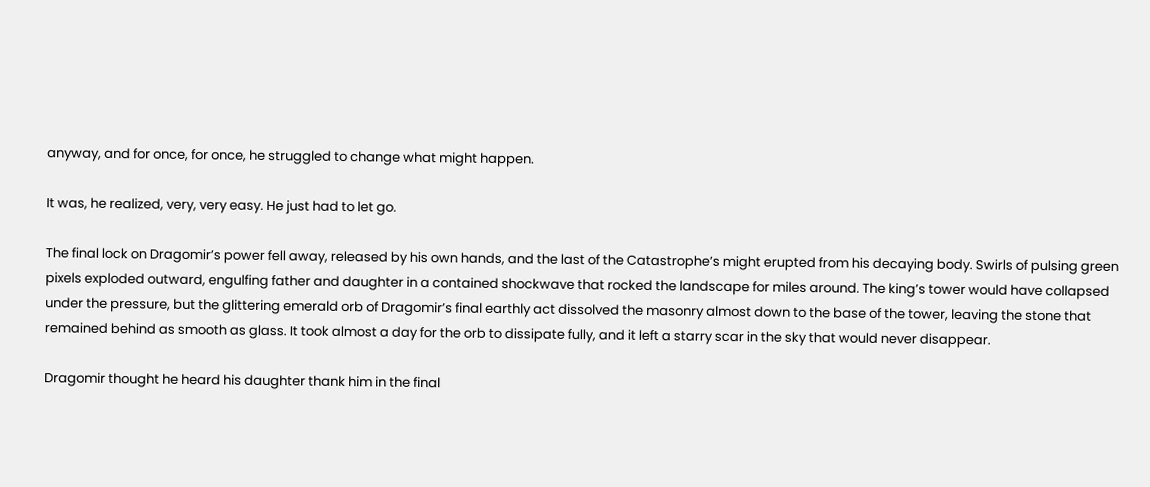anyway, and for once, for once, he struggled to change what might happen.

It was, he realized, very, very easy. He just had to let go.

The final lock on Dragomir’s power fell away, released by his own hands, and the last of the Catastrophe’s might erupted from his decaying body. Swirls of pulsing green pixels exploded outward, engulfing father and daughter in a contained shockwave that rocked the landscape for miles around. The king’s tower would have collapsed under the pressure, but the glittering emerald orb of Dragomir’s final earthly act dissolved the masonry almost down to the base of the tower, leaving the stone that remained behind as smooth as glass. It took almost a day for the orb to dissipate fully, and it left a starry scar in the sky that would never disappear.

Dragomir thought he heard his daughter thank him in the final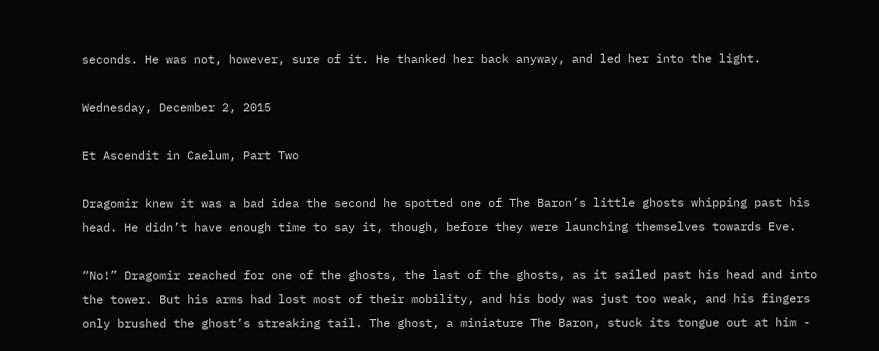seconds. He was not, however, sure of it. He thanked her back anyway, and led her into the light.

Wednesday, December 2, 2015

Et Ascendit in Caelum, Part Two

Dragomir knew it was a bad idea the second he spotted one of The Baron’s little ghosts whipping past his head. He didn’t have enough time to say it, though, before they were launching themselves towards Eve.

“No!” Dragomir reached for one of the ghosts, the last of the ghosts, as it sailed past his head and into the tower. But his arms had lost most of their mobility, and his body was just too weak, and his fingers only brushed the ghost’s streaking tail. The ghost, a miniature The Baron, stuck its tongue out at him -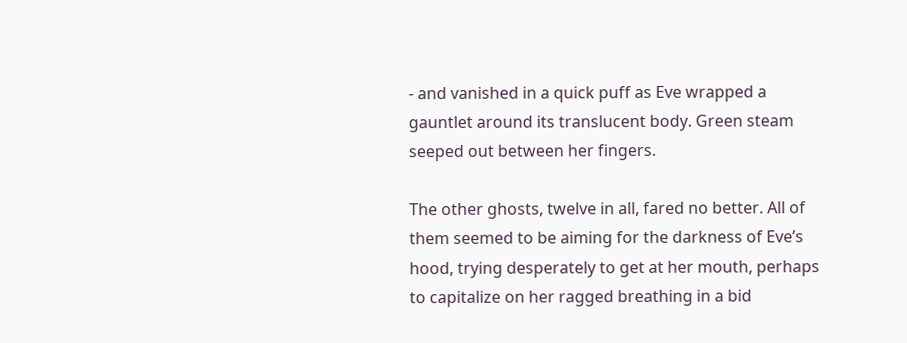- and vanished in a quick puff as Eve wrapped a gauntlet around its translucent body. Green steam seeped out between her fingers.

The other ghosts, twelve in all, fared no better. All of them seemed to be aiming for the darkness of Eve’s hood, trying desperately to get at her mouth, perhaps to capitalize on her ragged breathing in a bid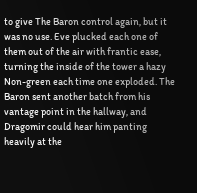to give The Baron control again, but it was no use. Eve plucked each one of them out of the air with frantic ease, turning the inside of the tower a hazy Non-green each time one exploded. The Baron sent another batch from his vantage point in the hallway, and Dragomir could hear him panting heavily at the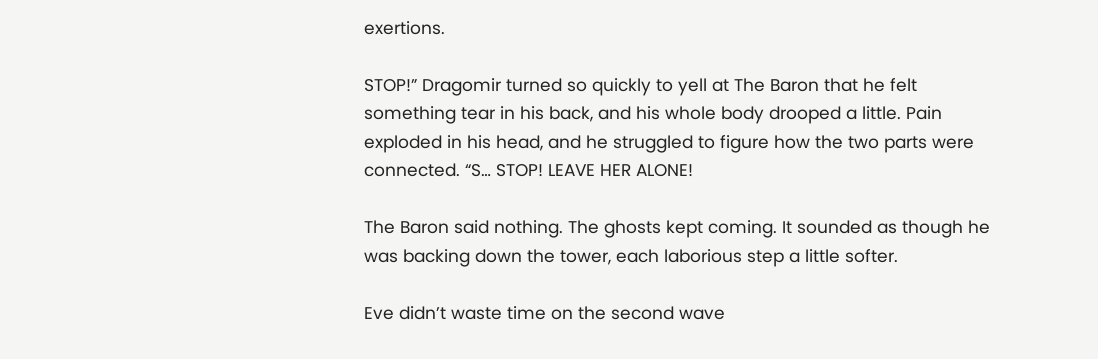exertions.

STOP!” Dragomir turned so quickly to yell at The Baron that he felt something tear in his back, and his whole body drooped a little. Pain exploded in his head, and he struggled to figure how the two parts were connected. “S… STOP! LEAVE HER ALONE!

The Baron said nothing. The ghosts kept coming. It sounded as though he was backing down the tower, each laborious step a little softer.

Eve didn’t waste time on the second wave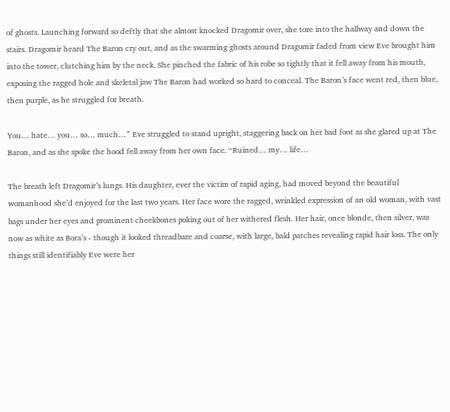of ghosts. Launching forward so deftly that she almost knocked Dragomir over, she tore into the hallway and down the stairs. Dragomir heard The Baron cry out, and as the swarming ghosts around Dragomir faded from view Eve brought him into the tower, clutching him by the neck. She pinched the fabric of his robe so tightly that it fell away from his mouth, exposing the ragged hole and skeletal jaw The Baron had worked so hard to conceal. The Baron’s face went red, then blue, then purple, as he struggled for breath.

You… hate… you… so… much…” Eve struggled to stand upright, staggering back on her bad foot as she glared up at The Baron, and as she spoke the hood fell away from her own face. “Ruined… my… life…

The breath left Dragomir’s lungs. His daughter, ever the victim of rapid aging, had moved beyond the beautiful womanhood she’d enjoyed for the last two years. Her face wore the ragged, wrinkled expression of an old woman, with vast bags under her eyes and prominent cheekbones poking out of her withered flesh. Her hair, once blonde, then silver, was now as white as Bora’s - though it looked threadbare and coarse, with large, bald patches revealing rapid hair loss. The only things still identifiably Eve were her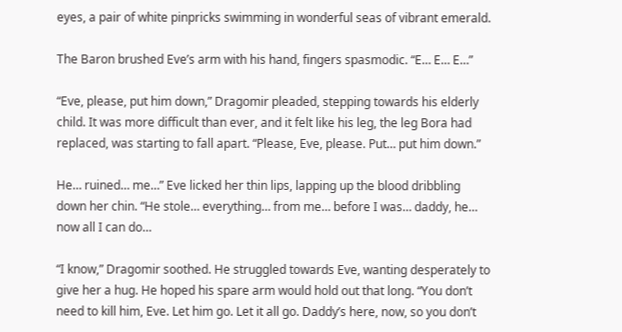eyes, a pair of white pinpricks swimming in wonderful seas of vibrant emerald.

The Baron brushed Eve’s arm with his hand, fingers spasmodic. “E… E… E…”

“Eve, please, put him down,” Dragomir pleaded, stepping towards his elderly child. It was more difficult than ever, and it felt like his leg, the leg Bora had replaced, was starting to fall apart. “Please, Eve, please. Put… put him down.”

He… ruined… me…” Eve licked her thin lips, lapping up the blood dribbling down her chin. “He stole… everything… from me… before I was… daddy, he… now all I can do…

“I know,” Dragomir soothed. He struggled towards Eve, wanting desperately to give her a hug. He hoped his spare arm would hold out that long. “You don’t need to kill him, Eve. Let him go. Let it all go. Daddy’s here, now, so you don’t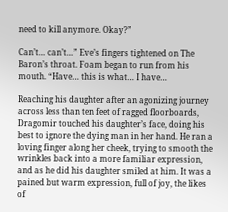need to kill anymore. Okay?”

Can’t… can’t…” Eve’s fingers tightened on The Baron’s throat. Foam began to run from his mouth. “Have… this is what… I have…

Reaching his daughter after an agonizing journey across less than ten feet of ragged floorboards, Dragomir touched his daughter’s face, doing his best to ignore the dying man in her hand. He ran a loving finger along her cheek, trying to smooth the wrinkles back into a more familiar expression, and as he did his daughter smiled at him. It was a pained but warm expression, full of joy, the likes of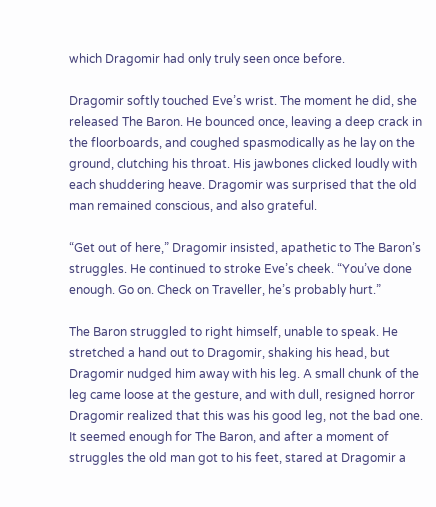which Dragomir had only truly seen once before.

Dragomir softly touched Eve’s wrist. The moment he did, she released The Baron. He bounced once, leaving a deep crack in the floorboards, and coughed spasmodically as he lay on the ground, clutching his throat. His jawbones clicked loudly with each shuddering heave. Dragomir was surprised that the old man remained conscious, and also grateful.

“Get out of here,” Dragomir insisted, apathetic to The Baron’s struggles. He continued to stroke Eve’s cheek. “You’ve done enough. Go on. Check on Traveller, he’s probably hurt.”

The Baron struggled to right himself, unable to speak. He stretched a hand out to Dragomir, shaking his head, but Dragomir nudged him away with his leg. A small chunk of the leg came loose at the gesture, and with dull, resigned horror Dragomir realized that this was his good leg, not the bad one. It seemed enough for The Baron, and after a moment of struggles the old man got to his feet, stared at Dragomir a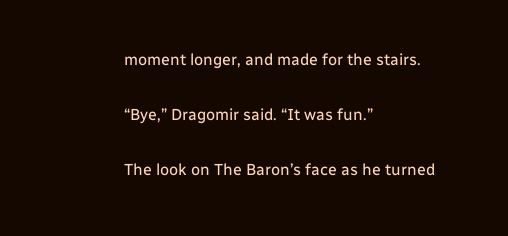moment longer, and made for the stairs.

“Bye,” Dragomir said. “It was fun.”

The look on The Baron’s face as he turned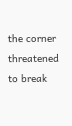the corner threatened to break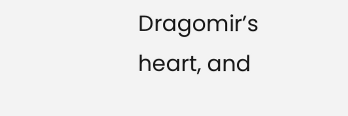Dragomir’s heart, and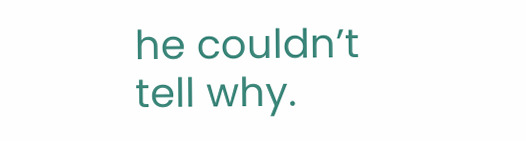he couldn’t tell why.